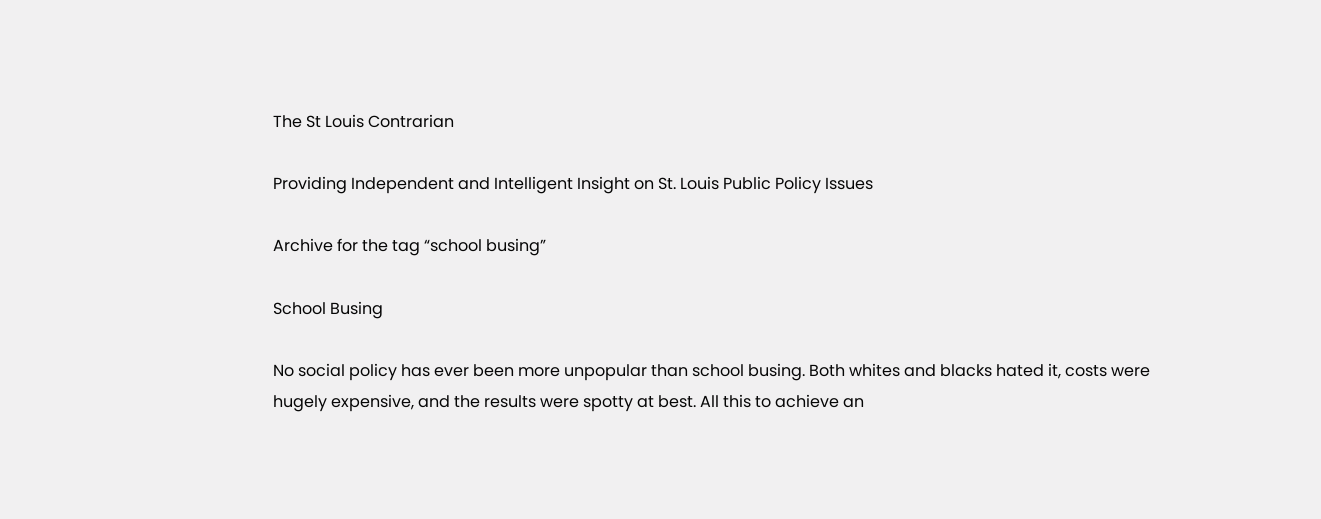The St Louis Contrarian

Providing Independent and Intelligent Insight on St. Louis Public Policy Issues

Archive for the tag “school busing”

School Busing

No social policy has ever been more unpopular than school busing. Both whites and blacks hated it, costs were hugely expensive, and the results were spotty at best. All this to achieve an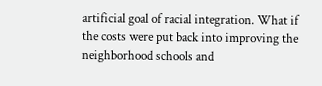artificial goal of racial integration. What if the costs were put back into improving the neighborhood schools and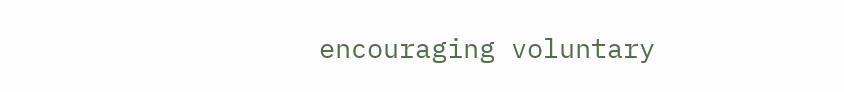encouraging voluntary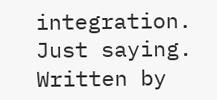integration. Just saying. Written by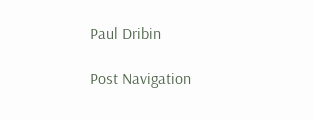Paul Dribin

Post Navigation